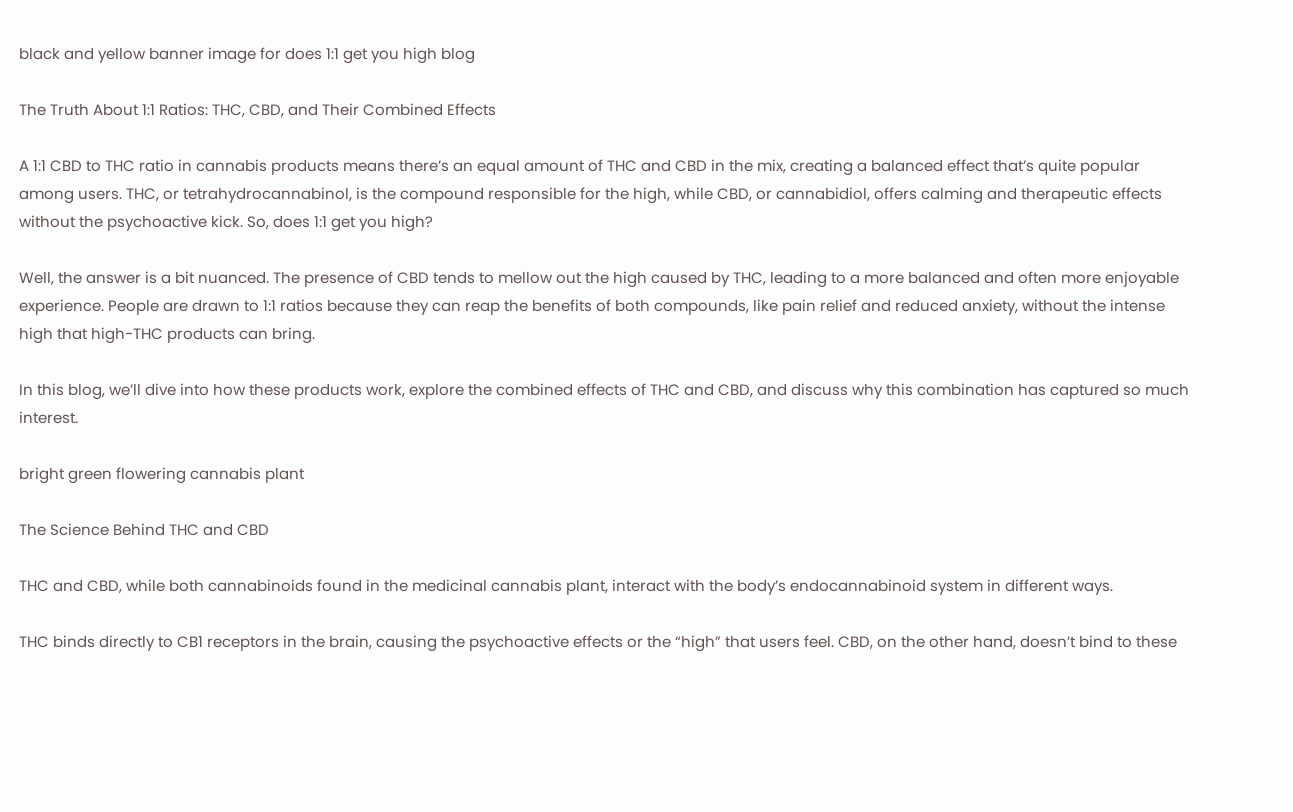black and yellow banner image for does 1:1 get you high blog

The Truth About 1:1 Ratios: THC, CBD, and Their Combined Effects

A 1:1 CBD to THC ratio in cannabis products means there’s an equal amount of THC and CBD in the mix, creating a balanced effect that’s quite popular among users. THC, or tetrahydrocannabinol, is the compound responsible for the high, while CBD, or cannabidiol, offers calming and therapeutic effects without the psychoactive kick. So, does 1:1 get you high?

Well, the answer is a bit nuanced. The presence of CBD tends to mellow out the high caused by THC, leading to a more balanced and often more enjoyable experience. People are drawn to 1:1 ratios because they can reap the benefits of both compounds, like pain relief and reduced anxiety, without the intense high that high-THC products can bring.

In this blog, we’ll dive into how these products work, explore the combined effects of THC and CBD, and discuss why this combination has captured so much interest.

bright green flowering cannabis plant

The Science Behind THC and CBD

THC and CBD, while both cannabinoids found in the medicinal cannabis plant, interact with the body’s endocannabinoid system in different ways.

THC binds directly to CB1 receptors in the brain, causing the psychoactive effects or the “high” that users feel. CBD, on the other hand, doesn’t bind to these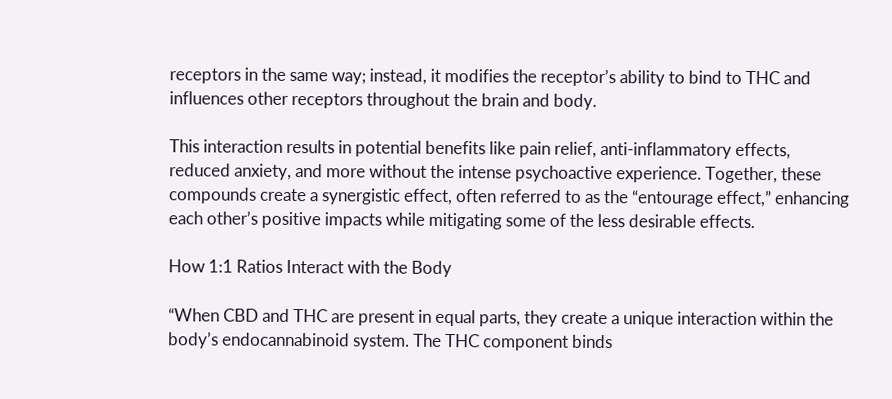receptors in the same way; instead, it modifies the receptor’s ability to bind to THC and influences other receptors throughout the brain and body.

This interaction results in potential benefits like pain relief, anti-inflammatory effects, reduced anxiety, and more without the intense psychoactive experience. Together, these compounds create a synergistic effect, often referred to as the “entourage effect,” enhancing each other’s positive impacts while mitigating some of the less desirable effects.

How 1:1 Ratios Interact with the Body

“When CBD and THC are present in equal parts, they create a unique interaction within the body’s endocannabinoid system. The THC component binds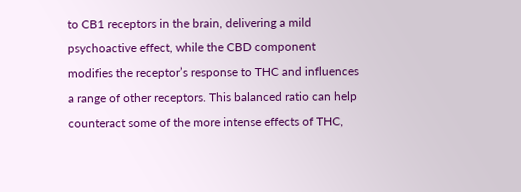to CB1 receptors in the brain, delivering a mild psychoactive effect, while the CBD component modifies the receptor’s response to THC and influences a range of other receptors. This balanced ratio can help counteract some of the more intense effects of THC,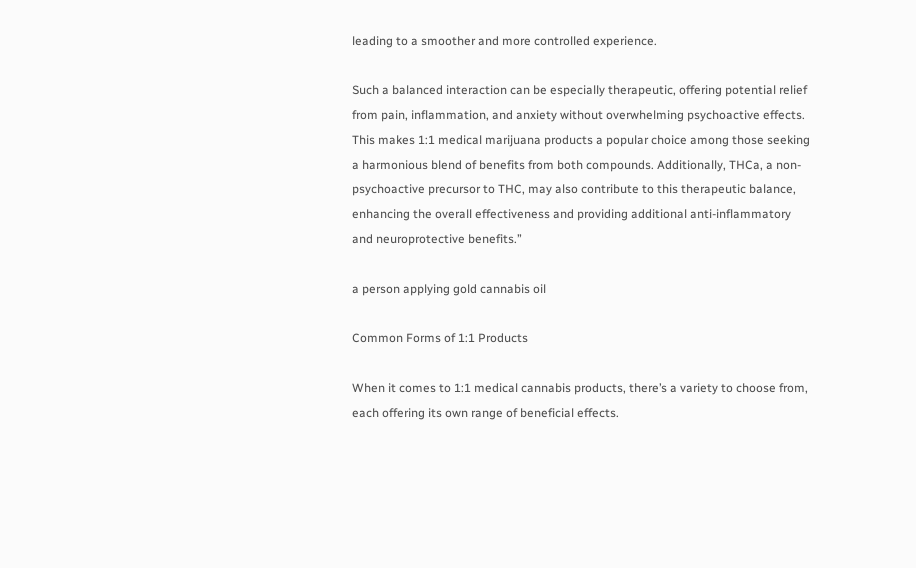leading to a smoother and more controlled experience.

Such a balanced interaction can be especially therapeutic, offering potential relief from pain, inflammation, and anxiety without overwhelming psychoactive effects. This makes 1:1 medical marijuana products a popular choice among those seeking a harmonious blend of benefits from both compounds. Additionally, THCa, a non-psychoactive precursor to THC, may also contribute to this therapeutic balance, enhancing the overall effectiveness and providing additional anti-inflammatory and neuroprotective benefits.”

a person applying gold cannabis oil

Common Forms of 1:1 Products

When it comes to 1:1 medical cannabis products, there’s a variety to choose from, each offering its own range of beneficial effects.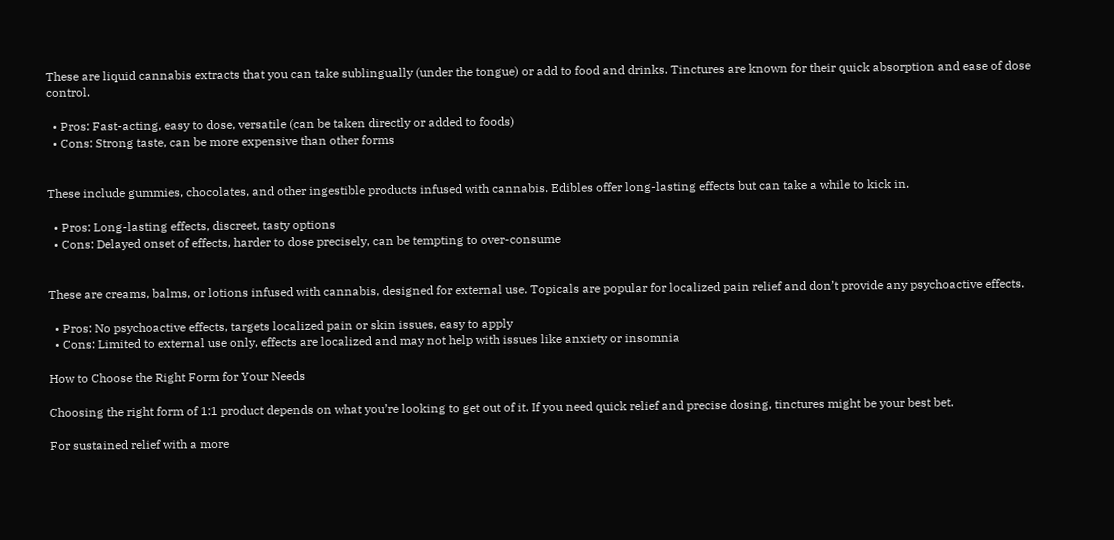These are liquid cannabis extracts that you can take sublingually (under the tongue) or add to food and drinks. Tinctures are known for their quick absorption and ease of dose control.

  • Pros: Fast-acting, easy to dose, versatile (can be taken directly or added to foods)
  • Cons: Strong taste, can be more expensive than other forms


These include gummies, chocolates, and other ingestible products infused with cannabis. Edibles offer long-lasting effects but can take a while to kick in.

  • Pros: Long-lasting effects, discreet, tasty options
  • Cons: Delayed onset of effects, harder to dose precisely, can be tempting to over-consume


These are creams, balms, or lotions infused with cannabis, designed for external use. Topicals are popular for localized pain relief and don’t provide any psychoactive effects.

  • Pros: No psychoactive effects, targets localized pain or skin issues, easy to apply
  • Cons: Limited to external use only, effects are localized and may not help with issues like anxiety or insomnia

How to Choose the Right Form for Your Needs

Choosing the right form of 1:1 product depends on what you’re looking to get out of it. If you need quick relief and precise dosing, tinctures might be your best bet.

For sustained relief with a more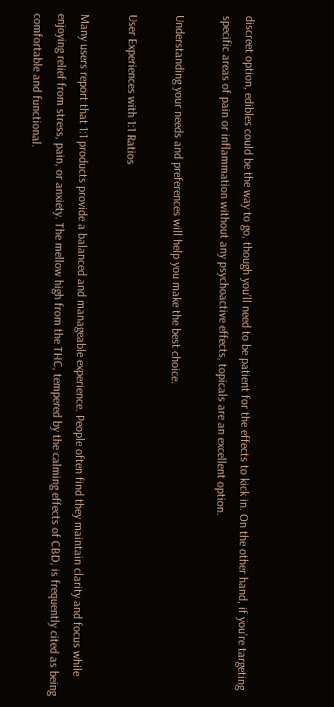discreet option, edibles could be the way to go, though you’ll need to be patient for the effects to kick in. On the other hand, if you’re targeting specific areas of pain or inflammation without any psychoactive effects, topicals are an excellent option.

Understanding your needs and preferences will help you make the best choice.

User Experiences with 1:1 Ratios

Many users report that 1:1 products provide a balanced and manageable experience. People often find they maintain clarity and focus while enjoying relief from stress, pain, or anxiety. The mellow high from the THC, tempered by the calming effects of CBD, is frequently cited as being comfortable and functional.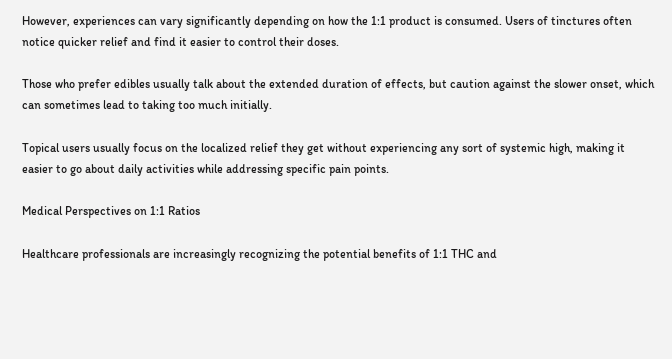However, experiences can vary significantly depending on how the 1:1 product is consumed. Users of tinctures often notice quicker relief and find it easier to control their doses.

Those who prefer edibles usually talk about the extended duration of effects, but caution against the slower onset, which can sometimes lead to taking too much initially.

Topical users usually focus on the localized relief they get without experiencing any sort of systemic high, making it easier to go about daily activities while addressing specific pain points.

Medical Perspectives on 1:1 Ratios

Healthcare professionals are increasingly recognizing the potential benefits of 1:1 THC and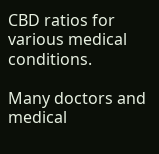CBD ratios for various medical conditions.

Many doctors and medical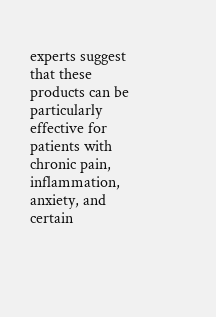experts suggest that these products can be particularly effective for patients with chronic pain, inflammation, anxiety, and certain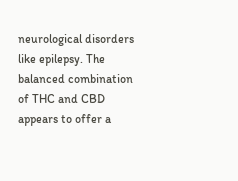neurological disorders like epilepsy. The balanced combination of THC and CBD appears to offer a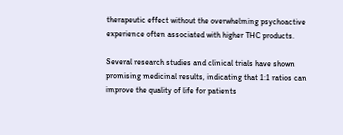therapeutic effect without the overwhelming psychoactive experience often associated with higher THC products.

Several research studies and clinical trials have shown promising medicinal results, indicating that 1:1 ratios can improve the quality of life for patients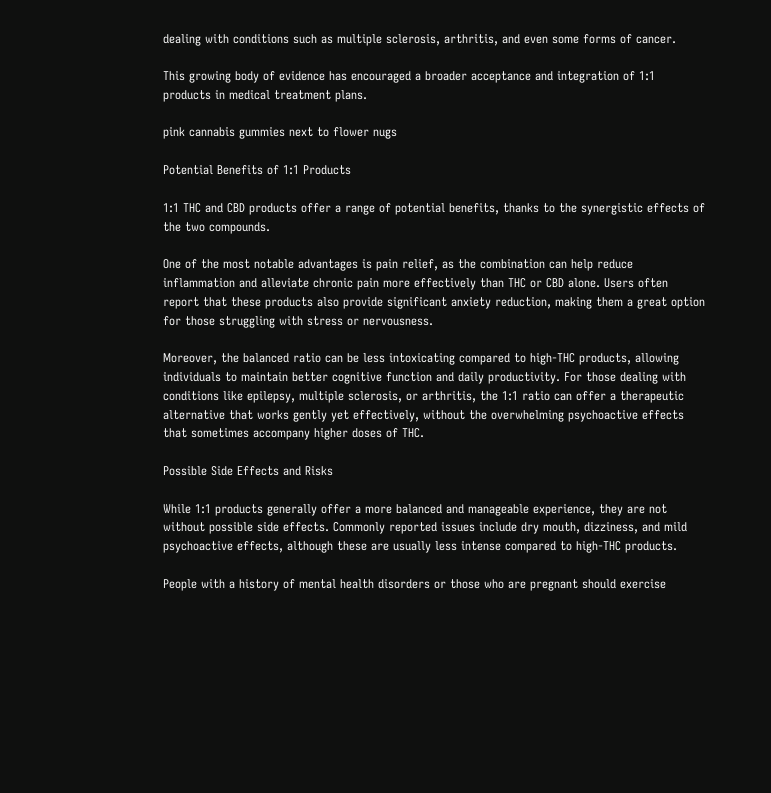dealing with conditions such as multiple sclerosis, arthritis, and even some forms of cancer.

This growing body of evidence has encouraged a broader acceptance and integration of 1:1 products in medical treatment plans.

pink cannabis gummies next to flower nugs

Potential Benefits of 1:1 Products

1:1 THC and CBD products offer a range of potential benefits, thanks to the synergistic effects of the two compounds.

One of the most notable advantages is pain relief, as the combination can help reduce inflammation and alleviate chronic pain more effectively than THC or CBD alone. Users often report that these products also provide significant anxiety reduction, making them a great option for those struggling with stress or nervousness.

Moreover, the balanced ratio can be less intoxicating compared to high-THC products, allowing individuals to maintain better cognitive function and daily productivity. For those dealing with conditions like epilepsy, multiple sclerosis, or arthritis, the 1:1 ratio can offer a therapeutic alternative that works gently yet effectively, without the overwhelming psychoactive effects that sometimes accompany higher doses of THC.

Possible Side Effects and Risks

While 1:1 products generally offer a more balanced and manageable experience, they are not without possible side effects. Commonly reported issues include dry mouth, dizziness, and mild psychoactive effects, although these are usually less intense compared to high-THC products.

People with a history of mental health disorders or those who are pregnant should exercise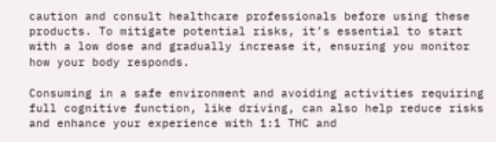caution and consult healthcare professionals before using these products. To mitigate potential risks, it’s essential to start with a low dose and gradually increase it, ensuring you monitor how your body responds.

Consuming in a safe environment and avoiding activities requiring full cognitive function, like driving, can also help reduce risks and enhance your experience with 1:1 THC and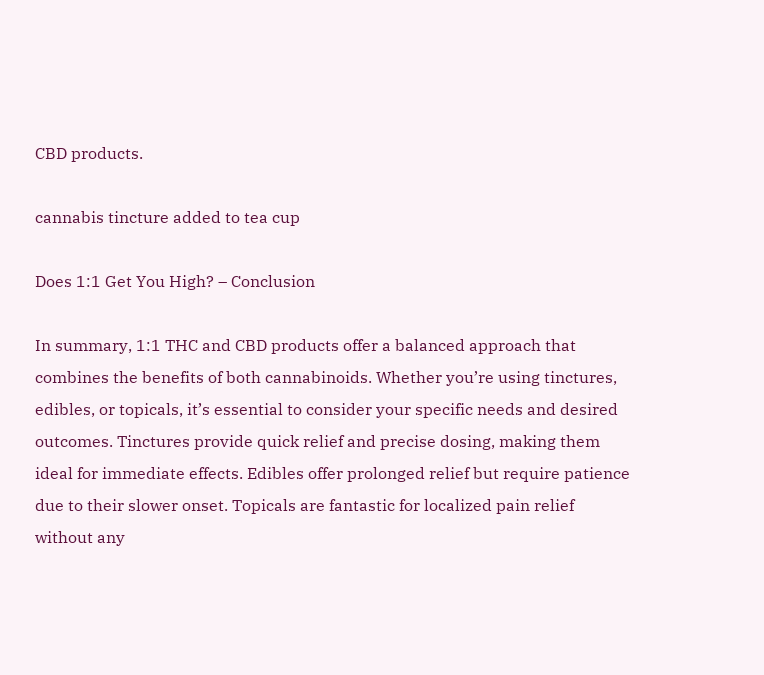CBD products.

cannabis tincture added to tea cup

Does 1:1 Get You High? – Conclusion

In summary, 1:1 THC and CBD products offer a balanced approach that combines the benefits of both cannabinoids. Whether you’re using tinctures, edibles, or topicals, it’s essential to consider your specific needs and desired outcomes. Tinctures provide quick relief and precise dosing, making them ideal for immediate effects. Edibles offer prolonged relief but require patience due to their slower onset. Topicals are fantastic for localized pain relief without any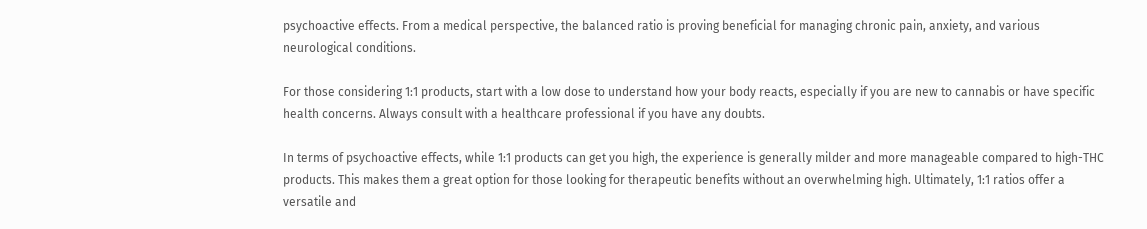psychoactive effects. From a medical perspective, the balanced ratio is proving beneficial for managing chronic pain, anxiety, and various neurological conditions.

For those considering 1:1 products, start with a low dose to understand how your body reacts, especially if you are new to cannabis or have specific health concerns. Always consult with a healthcare professional if you have any doubts.

In terms of psychoactive effects, while 1:1 products can get you high, the experience is generally milder and more manageable compared to high-THC products. This makes them a great option for those looking for therapeutic benefits without an overwhelming high. Ultimately, 1:1 ratios offer a versatile and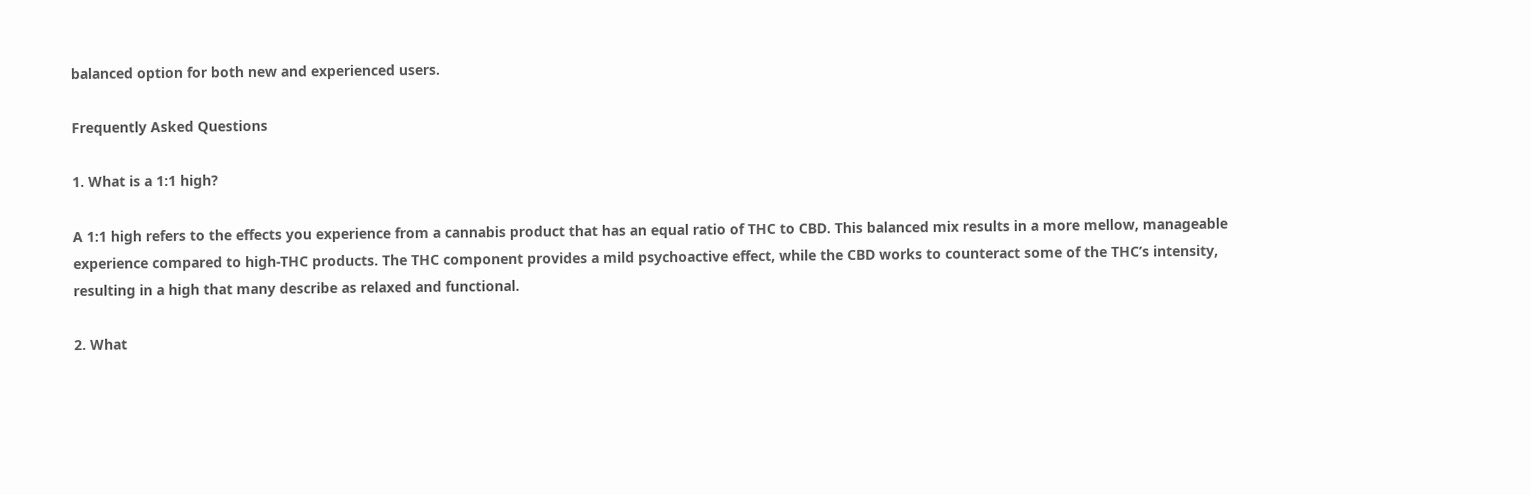balanced option for both new and experienced users.

Frequently Asked Questions

1. What is a 1:1 high?

A 1:1 high refers to the effects you experience from a cannabis product that has an equal ratio of THC to CBD. This balanced mix results in a more mellow, manageable experience compared to high-THC products. The THC component provides a mild psychoactive effect, while the CBD works to counteract some of the THC’s intensity, resulting in a high that many describe as relaxed and functional.

2. What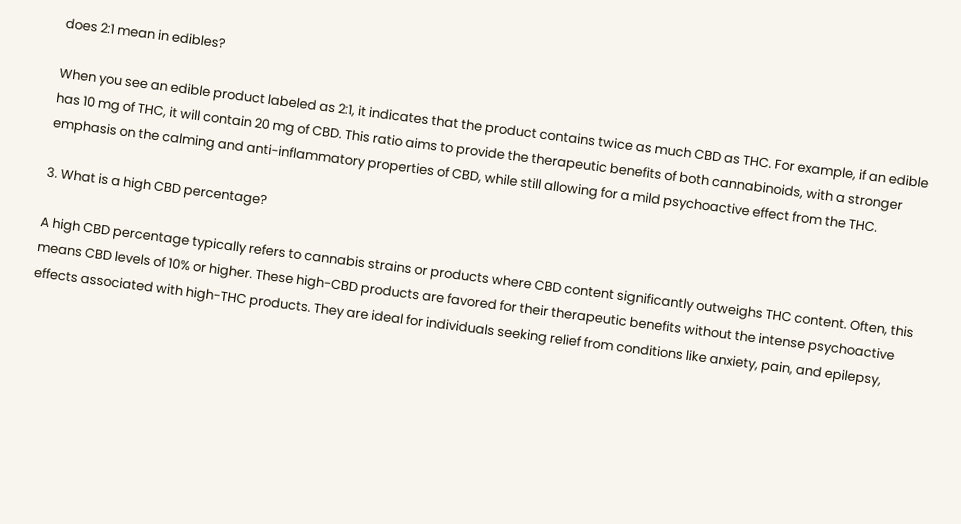does 2:1 mean in edibles?

When you see an edible product labeled as 2:1, it indicates that the product contains twice as much CBD as THC. For example, if an edible has 10 mg of THC, it will contain 20 mg of CBD. This ratio aims to provide the therapeutic benefits of both cannabinoids, with a stronger emphasis on the calming and anti-inflammatory properties of CBD, while still allowing for a mild psychoactive effect from the THC.

3. What is a high CBD percentage?

A high CBD percentage typically refers to cannabis strains or products where CBD content significantly outweighs THC content. Often, this means CBD levels of 10% or higher. These high-CBD products are favored for their therapeutic benefits without the intense psychoactive effects associated with high-THC products. They are ideal for individuals seeking relief from conditions like anxiety, pain, and epilepsy,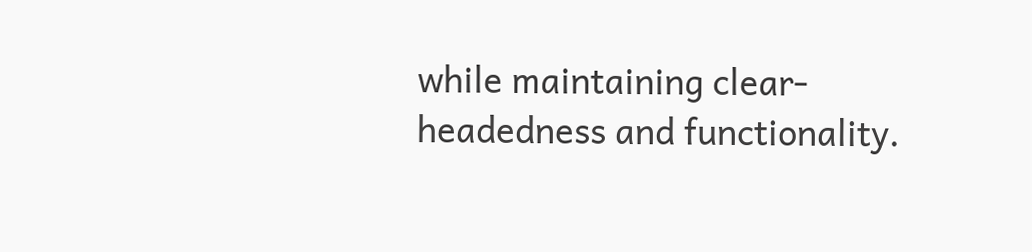while maintaining clear-headedness and functionality.